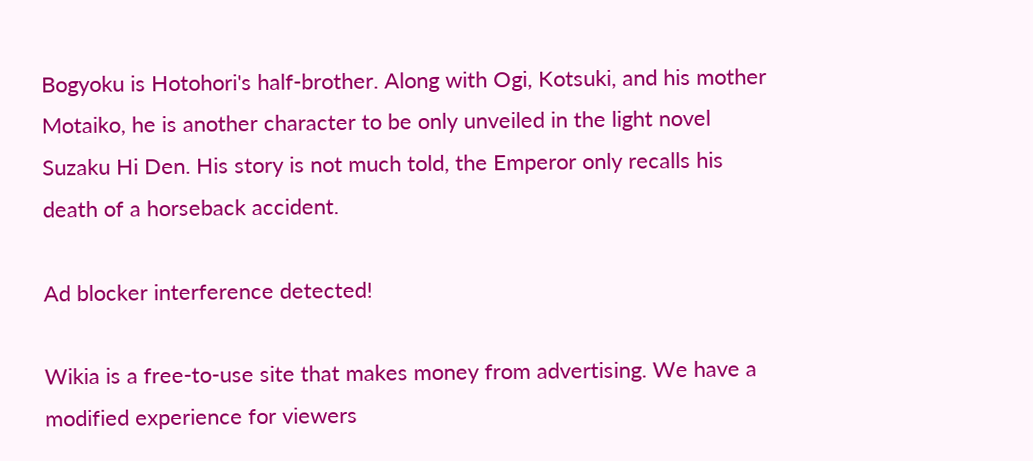Bogyoku is Hotohori's half-brother. Along with Ogi, Kotsuki, and his mother Motaiko, he is another character to be only unveiled in the light novel Suzaku Hi Den. His story is not much told, the Emperor only recalls his death of a horseback accident.

Ad blocker interference detected!

Wikia is a free-to-use site that makes money from advertising. We have a modified experience for viewers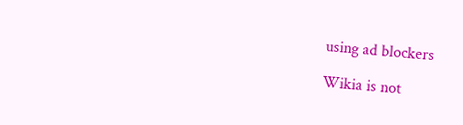using ad blockers

Wikia is not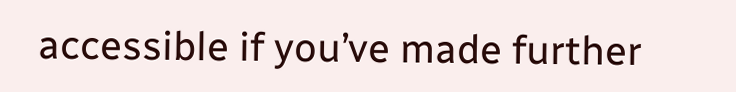accessible if you’ve made further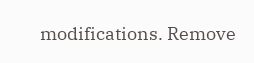modifications. Remove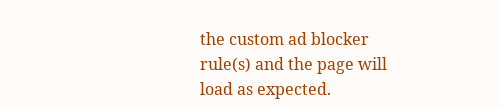the custom ad blocker rule(s) and the page will load as expected.